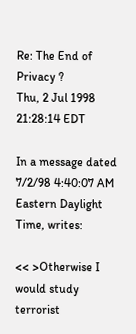Re: The End of Privacy ?
Thu, 2 Jul 1998 21:28:14 EDT

In a message dated 7/2/98 4:40:07 AM Eastern Daylight Time, writes:

<< >Otherwise I would study terrorist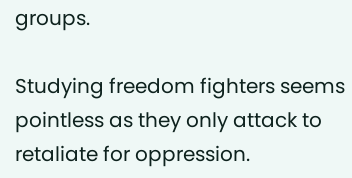groups.

Studying freedom fighters seems pointless as they only attack to retaliate for oppression.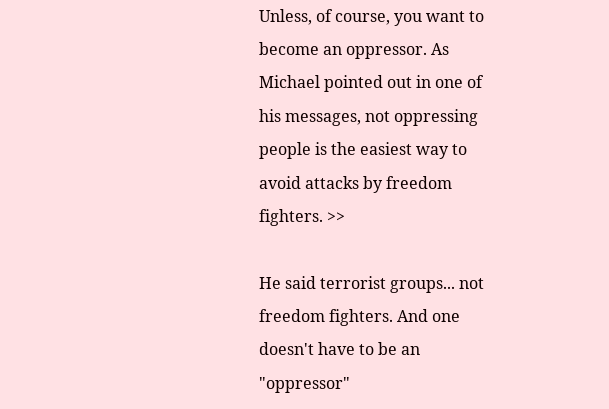Unless, of course, you want to become an oppressor. As Michael pointed out in one of his messages, not oppressing people is the easiest way to avoid attacks by freedom fighters. >>

He said terrorist groups... not freedom fighters. And one doesn't have to be an "oppressor"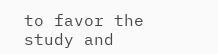to favor the study and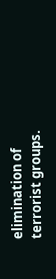elimination of terrorist groups.